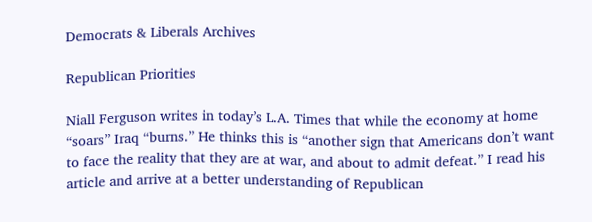Democrats & Liberals Archives

Republican Priorities

Niall Ferguson writes in today’s L.A. Times that while the economy at home “soars” Iraq “burns.” He thinks this is “another sign that Americans don’t want to face the reality that they are at war, and about to admit defeat.” I read his article and arrive at a better understanding of Republican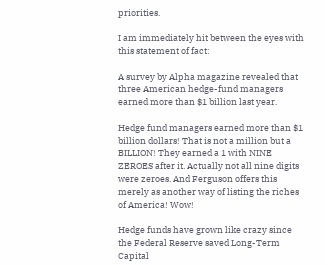priorities.

I am immediately hit between the eyes with this statement of fact:

A survey by Alpha magazine revealed that three American hedge-fund managers earned more than $1 billion last year.

Hedge fund managers earned more than $1 billion dollars! That is not a million but a BILLION! They earned a 1 with NINE ZEROES after it. Actually not all nine digits were zeroes. And Ferguson offers this merely as another way of listing the riches of America! Wow!

Hedge funds have grown like crazy since the Federal Reserve saved Long-Term Capital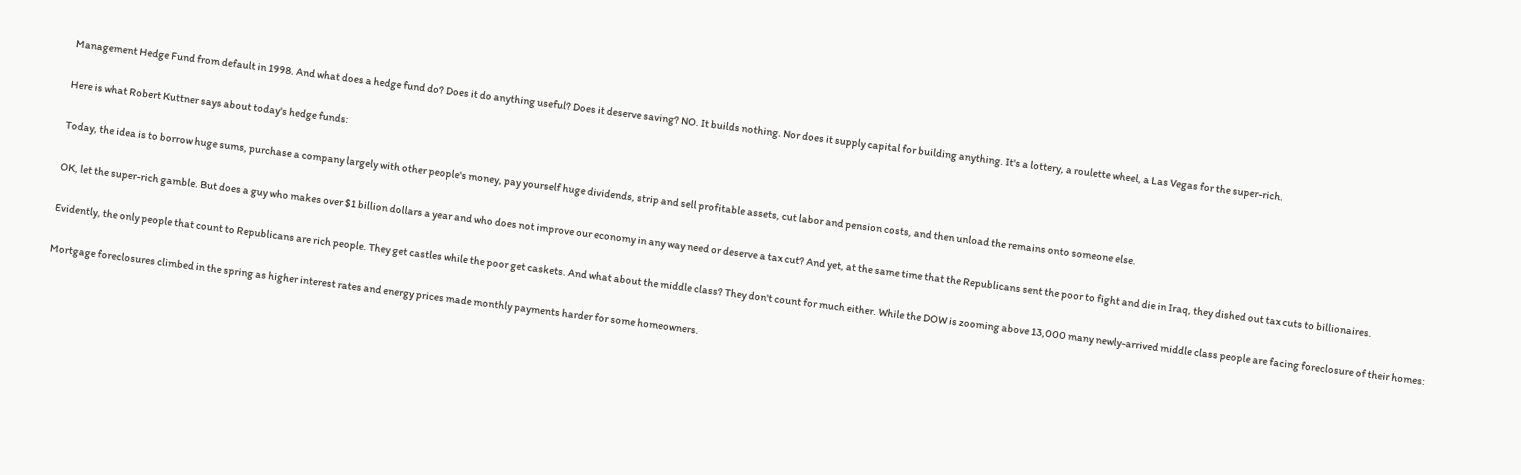Management Hedge Fund from default in 1998. And what does a hedge fund do? Does it do anything useful? Does it deserve saving? NO. It builds nothing. Nor does it supply capital for building anything. It's a lottery, a roulette wheel, a Las Vegas for the super-rich.

Here is what Robert Kuttner says about today's hedge funds:

Today, the idea is to borrow huge sums, purchase a company largely with other people's money, pay yourself huge dividends, strip and sell profitable assets, cut labor and pension costs, and then unload the remains onto someone else.

OK, let the super-rich gamble. But does a guy who makes over $1 billion dollars a year and who does not improve our economy in any way need or deserve a tax cut? And yet, at the same time that the Republicans sent the poor to fight and die in Iraq, they dished out tax cuts to billionaires.

Evidently, the only people that count to Republicans are rich people. They get castles while the poor get caskets. And what about the middle class? They don't count for much either. While the DOW is zooming above 13,000 many newly-arrived middle class people are facing foreclosure of their homes:

Mortgage foreclosures climbed in the spring as higher interest rates and energy prices made monthly payments harder for some homeowners.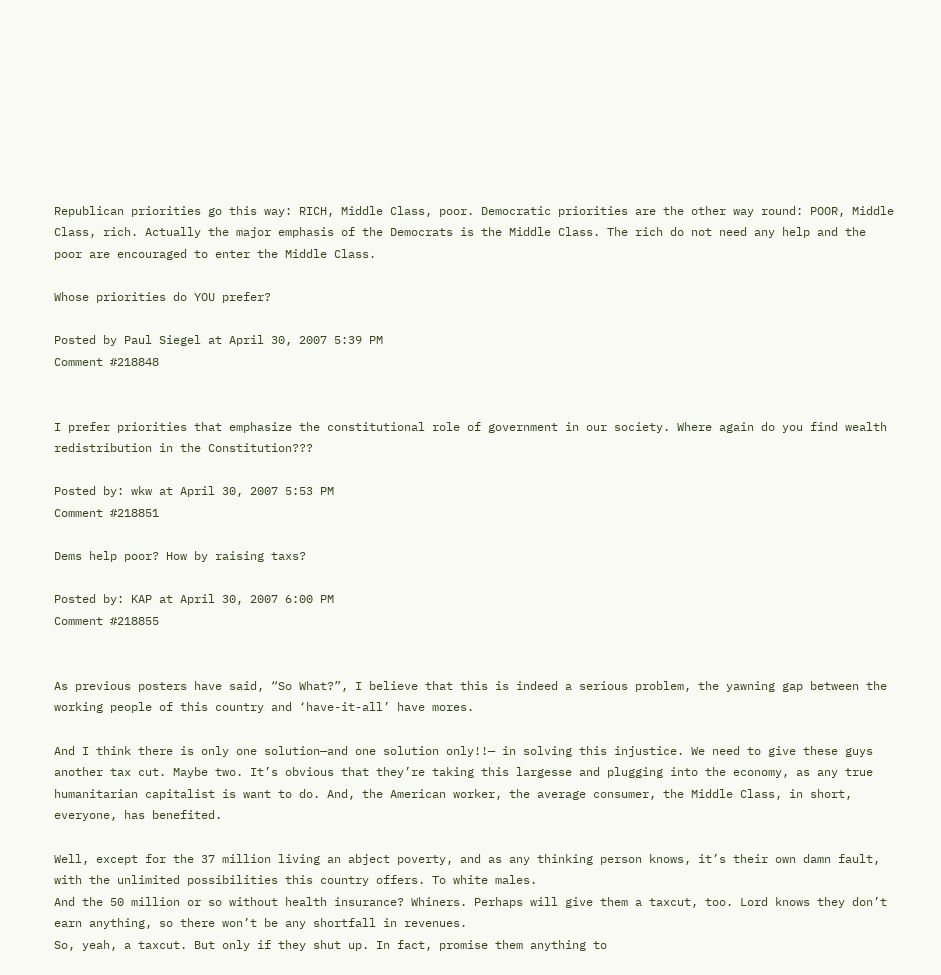Republican priorities go this way: RICH, Middle Class, poor. Democratic priorities are the other way round: POOR, Middle Class, rich. Actually the major emphasis of the Democrats is the Middle Class. The rich do not need any help and the poor are encouraged to enter the Middle Class.

Whose priorities do YOU prefer?

Posted by Paul Siegel at April 30, 2007 5:39 PM
Comment #218848


I prefer priorities that emphasize the constitutional role of government in our society. Where again do you find wealth redistribution in the Constitution???

Posted by: wkw at April 30, 2007 5:53 PM
Comment #218851

Dems help poor? How by raising taxs?

Posted by: KAP at April 30, 2007 6:00 PM
Comment #218855


As previous posters have said, “So What?”, I believe that this is indeed a serious problem, the yawning gap between the working people of this country and ‘have-it-all’ have mores.

And I think there is only one solution—and one solution only!!— in solving this injustice. We need to give these guys another tax cut. Maybe two. It’s obvious that they’re taking this largesse and plugging into the economy, as any true humanitarian capitalist is want to do. And, the American worker, the average consumer, the Middle Class, in short, everyone, has benefited.

Well, except for the 37 million living an abject poverty, and as any thinking person knows, it’s their own damn fault, with the unlimited possibilities this country offers. To white males.
And the 50 million or so without health insurance? Whiners. Perhaps will give them a taxcut, too. Lord knows they don’t earn anything, so there won’t be any shortfall in revenues.
So, yeah, a taxcut. But only if they shut up. In fact, promise them anything to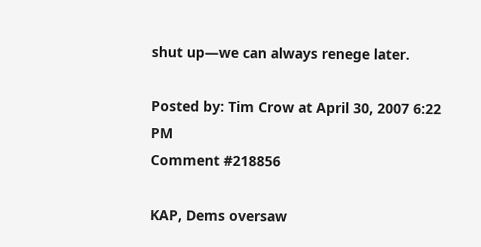shut up—we can always renege later.

Posted by: Tim Crow at April 30, 2007 6:22 PM
Comment #218856

KAP, Dems oversaw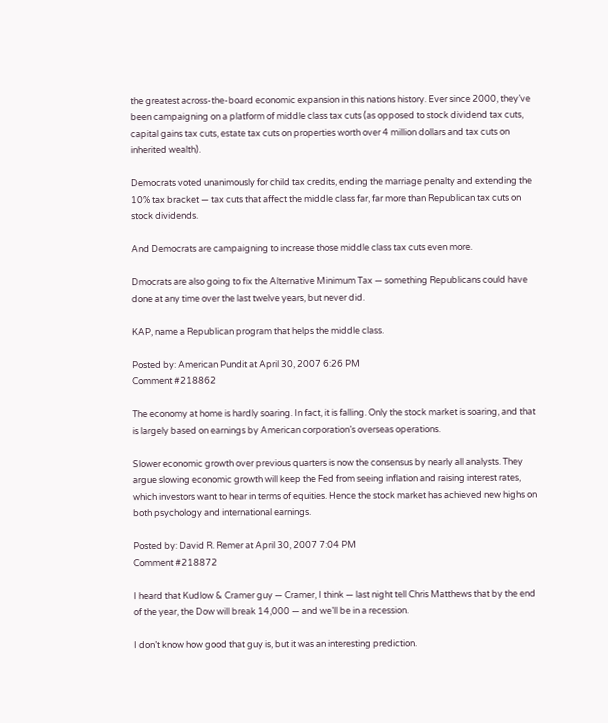the greatest across-the-board economic expansion in this nations history. Ever since 2000, they’ve been campaigning on a platform of middle class tax cuts (as opposed to stock dividend tax cuts, capital gains tax cuts, estate tax cuts on properties worth over 4 million dollars and tax cuts on inherited wealth).

Democrats voted unanimously for child tax credits, ending the marriage penalty and extending the 10% tax bracket — tax cuts that affect the middle class far, far more than Republican tax cuts on stock dividends.

And Democrats are campaigning to increase those middle class tax cuts even more.

Dmocrats are also going to fix the Alternative Minimum Tax — something Republicans could have done at any time over the last twelve years, but never did.

KAP, name a Republican program that helps the middle class.

Posted by: American Pundit at April 30, 2007 6:26 PM
Comment #218862

The economy at home is hardly soaring. In fact, it is falling. Only the stock market is soaring, and that is largely based on earnings by American corporation’s overseas operations.

Slower economic growth over previous quarters is now the consensus by nearly all analysts. They argue slowing economic growth will keep the Fed from seeing inflation and raising interest rates, which investors want to hear in terms of equities. Hence the stock market has achieved new highs on both psychology and international earnings.

Posted by: David R. Remer at April 30, 2007 7:04 PM
Comment #218872

I heard that Kudlow & Cramer guy — Cramer, I think — last night tell Chris Matthews that by the end of the year, the Dow will break 14,000 — and we’ll be in a recession.

I don’t know how good that guy is, but it was an interesting prediction.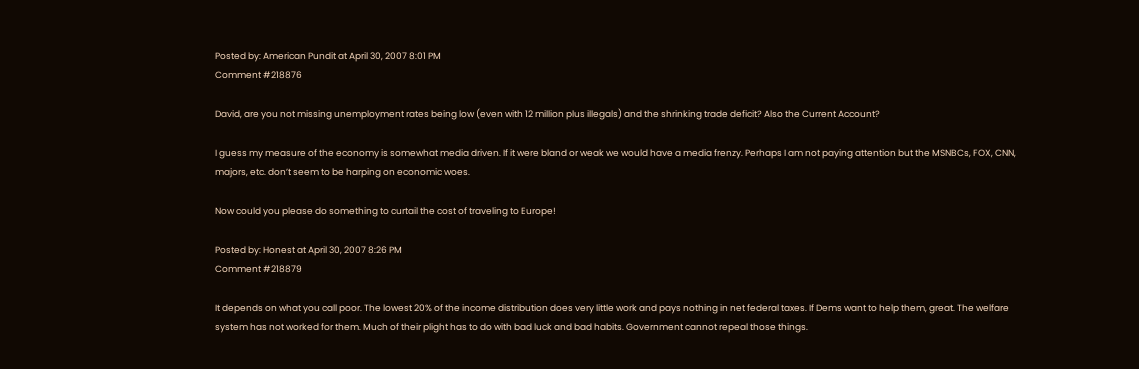Posted by: American Pundit at April 30, 2007 8:01 PM
Comment #218876

David, are you not missing unemployment rates being low (even with 12 million plus illegals) and the shrinking trade deficit? Also the Current Account?

I guess my measure of the economy is somewhat media driven. If it were bland or weak we would have a media frenzy. Perhaps I am not paying attention but the MSNBCs, FOX, CNN, majors, etc. don’t seem to be harping on economic woes.

Now could you please do something to curtail the cost of traveling to Europe!

Posted by: Honest at April 30, 2007 8:26 PM
Comment #218879

It depends on what you call poor. The lowest 20% of the income distribution does very little work and pays nothing in net federal taxes. If Dems want to help them, great. The welfare system has not worked for them. Much of their plight has to do with bad luck and bad habits. Government cannot repeal those things.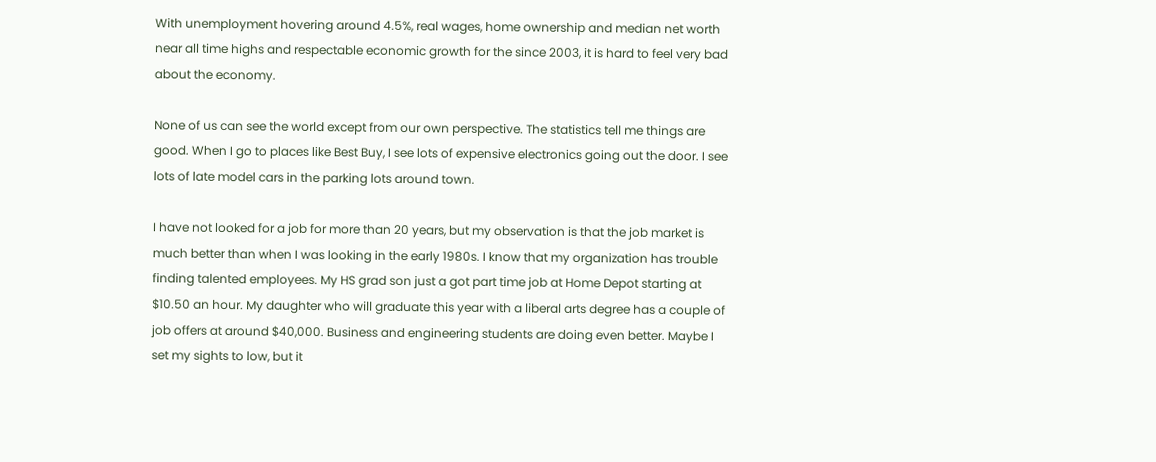With unemployment hovering around 4.5%, real wages, home ownership and median net worth near all time highs and respectable economic growth for the since 2003, it is hard to feel very bad about the economy.

None of us can see the world except from our own perspective. The statistics tell me things are good. When I go to places like Best Buy, I see lots of expensive electronics going out the door. I see lots of late model cars in the parking lots around town.

I have not looked for a job for more than 20 years, but my observation is that the job market is much better than when I was looking in the early 1980s. I know that my organization has trouble finding talented employees. My HS grad son just a got part time job at Home Depot starting at $10.50 an hour. My daughter who will graduate this year with a liberal arts degree has a couple of job offers at around $40,000. Business and engineering students are doing even better. Maybe I set my sights to low, but it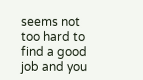seems not too hard to find a good job and you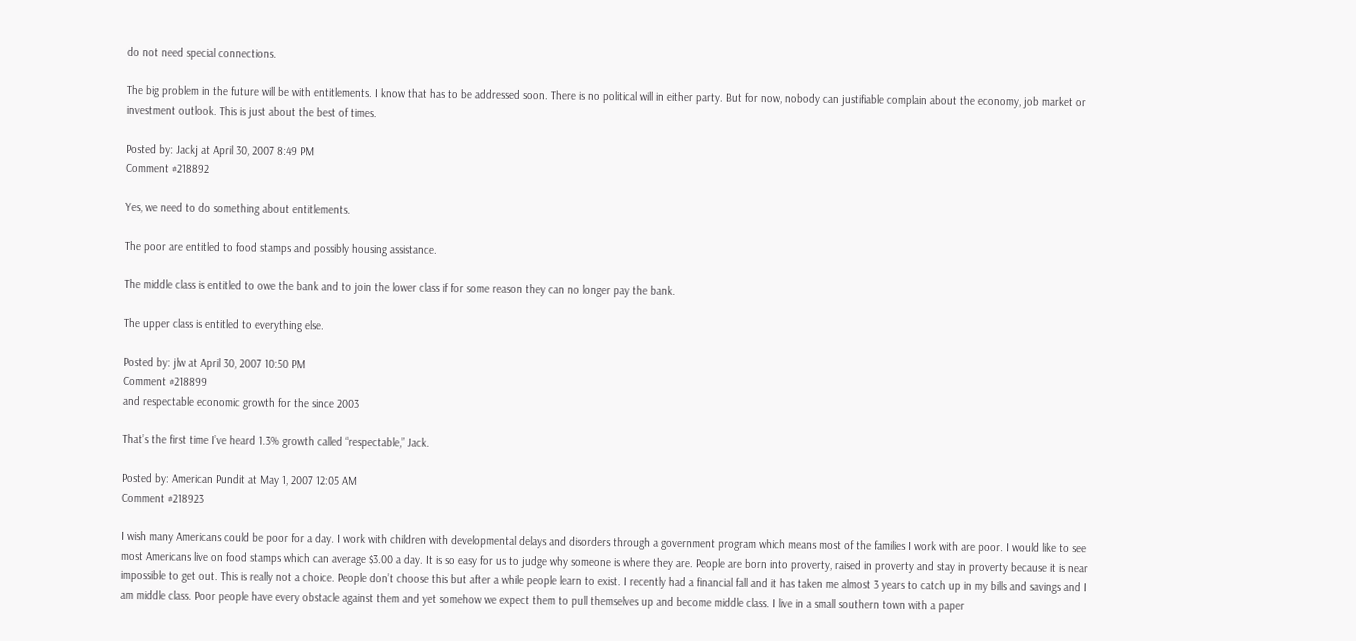do not need special connections.

The big problem in the future will be with entitlements. I know that has to be addressed soon. There is no political will in either party. But for now, nobody can justifiable complain about the economy, job market or investment outlook. This is just about the best of times.

Posted by: Jackj at April 30, 2007 8:49 PM
Comment #218892

Yes, we need to do something about entitlements.

The poor are entitled to food stamps and possibly housing assistance.

The middle class is entitled to owe the bank and to join the lower class if for some reason they can no longer pay the bank.

The upper class is entitled to everything else.

Posted by: jlw at April 30, 2007 10:50 PM
Comment #218899
and respectable economic growth for the since 2003

That’s the first time I’ve heard 1.3% growth called “respectable,” Jack.

Posted by: American Pundit at May 1, 2007 12:05 AM
Comment #218923

I wish many Americans could be poor for a day. I work with children with developmental delays and disorders through a government program which means most of the families I work with are poor. I would like to see most Americans live on food stamps which can average $3.00 a day. It is so easy for us to judge why someone is where they are. People are born into proverty, raised in proverty and stay in proverty because it is near impossible to get out. This is really not a choice. People don’t choose this but after a while people learn to exist. I recently had a financial fall and it has taken me almost 3 years to catch up in my bills and savings and I am middle class. Poor people have every obstacle against them and yet somehow we expect them to pull themselves up and become middle class. I live in a small southern town with a paper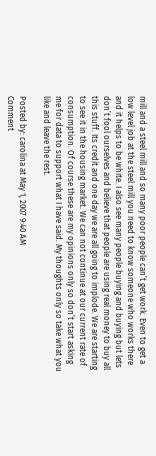mill and a steel mill and so many poor people can’t get work. Even to get a low level job at the steel mill you need to know someone who works there and it helps to be white. I also see many people buying and buying but lets don’t fool ourselves and believe that people are using real money to buy all this stuff. Its credit and one day we are all going to implode. We are starting to see it in the housing market. We can not continue at our current rate of consumption. Of course these are my opinions only so don’t start asking me for data to support what I have said. My thoughts only so take what you like and leave the rest.

Posted by: carolina at May 1, 2007 9:40 AM
Comment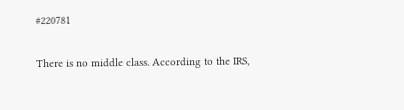#220781

There is no middle class. According to the IRS,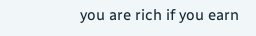you are rich if you earn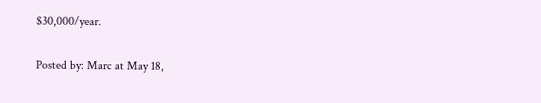$30,000/year.

Posted by: Marc at May 18,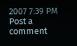2007 7:39 PM
Post a comment